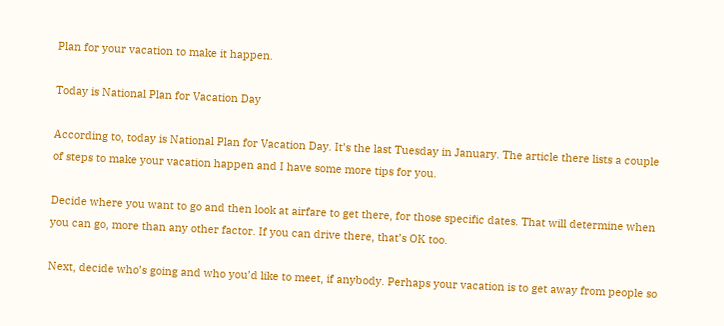Plan for your vacation to make it happen.

Today is National Plan for Vacation Day

According to, today is National Plan for Vacation Day. It’s the last Tuesday in January. The article there lists a couple of steps to make your vacation happen and I have some more tips for you.

Decide where you want to go and then look at airfare to get there, for those specific dates. That will determine when you can go, more than any other factor. If you can drive there, that’s OK too.

Next, decide who’s going and who you’d like to meet, if anybody. Perhaps your vacation is to get away from people so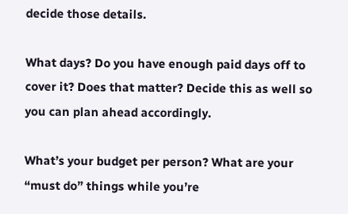decide those details.

What days? Do you have enough paid days off to cover it? Does that matter? Decide this as well so you can plan ahead accordingly.

What’s your budget per person? What are your “must do” things while you’re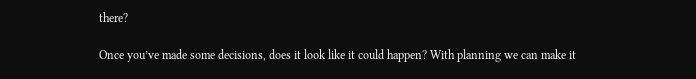there?

Once you’ve made some decisions, does it look like it could happen? With planning we can make it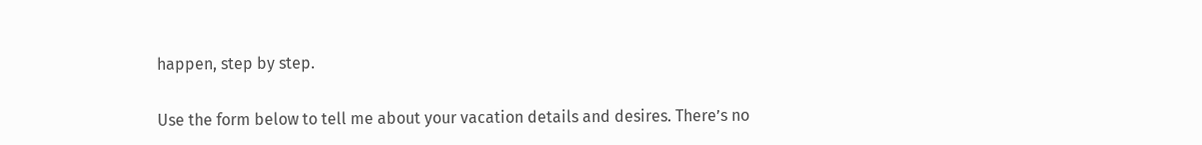happen, step by step.

Use the form below to tell me about your vacation details and desires. There’s no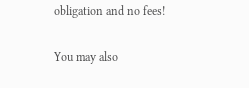obligation and no fees!

You may also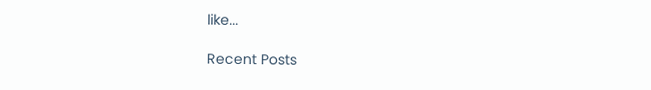like...

Recent Posts